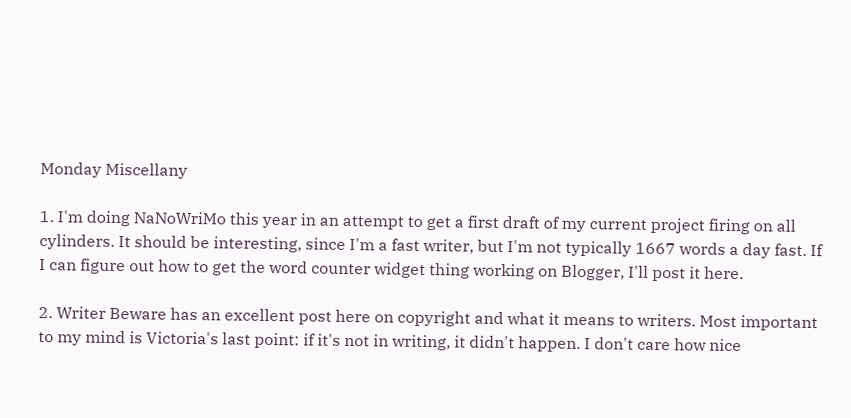Monday Miscellany

1. I'm doing NaNoWriMo this year in an attempt to get a first draft of my current project firing on all cylinders. It should be interesting, since I'm a fast writer, but I'm not typically 1667 words a day fast. If I can figure out how to get the word counter widget thing working on Blogger, I'll post it here.

2. Writer Beware has an excellent post here on copyright and what it means to writers. Most important to my mind is Victoria's last point: if it's not in writing, it didn't happen. I don't care how nice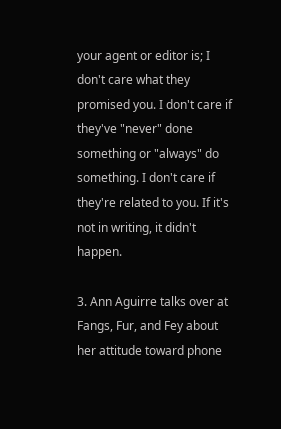your agent or editor is; I don't care what they promised you. I don't care if they've "never" done something or "always" do something. I don't care if they're related to you. If it's not in writing, it didn't happen.

3. Ann Aguirre talks over at Fangs, Fur, and Fey about her attitude toward phone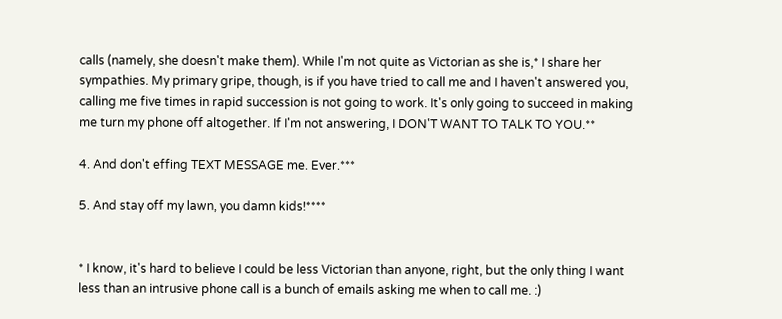calls (namely, she doesn't make them). While I'm not quite as Victorian as she is,* I share her sympathies. My primary gripe, though, is if you have tried to call me and I haven't answered you, calling me five times in rapid succession is not going to work. It's only going to succeed in making me turn my phone off altogether. If I'm not answering, I DON'T WANT TO TALK TO YOU.**

4. And don't effing TEXT MESSAGE me. Ever.***

5. And stay off my lawn, you damn kids!****


* I know, it's hard to believe I could be less Victorian than anyone, right, but the only thing I want less than an intrusive phone call is a bunch of emails asking me when to call me. :)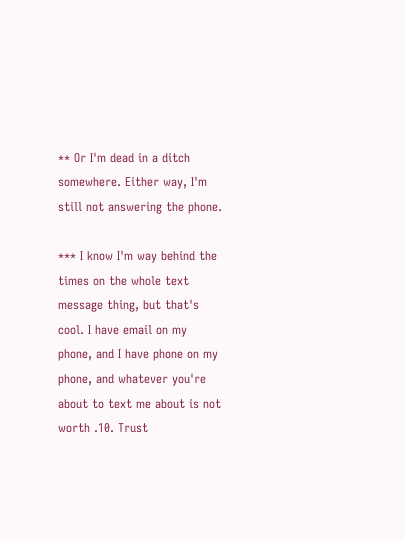** Or I'm dead in a ditch somewhere. Either way, I'm still not answering the phone.

*** I know I'm way behind the times on the whole text message thing, but that's cool. I have email on my phone, and I have phone on my phone, and whatever you're about to text me about is not worth .10. Trust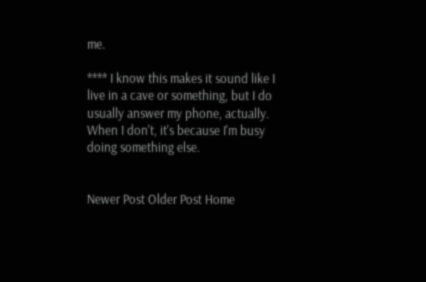me.

**** I know this makes it sound like I live in a cave or something, but I do usually answer my phone, actually. When I don't, it's because I'm busy doing something else.


Newer Post Older Post Home